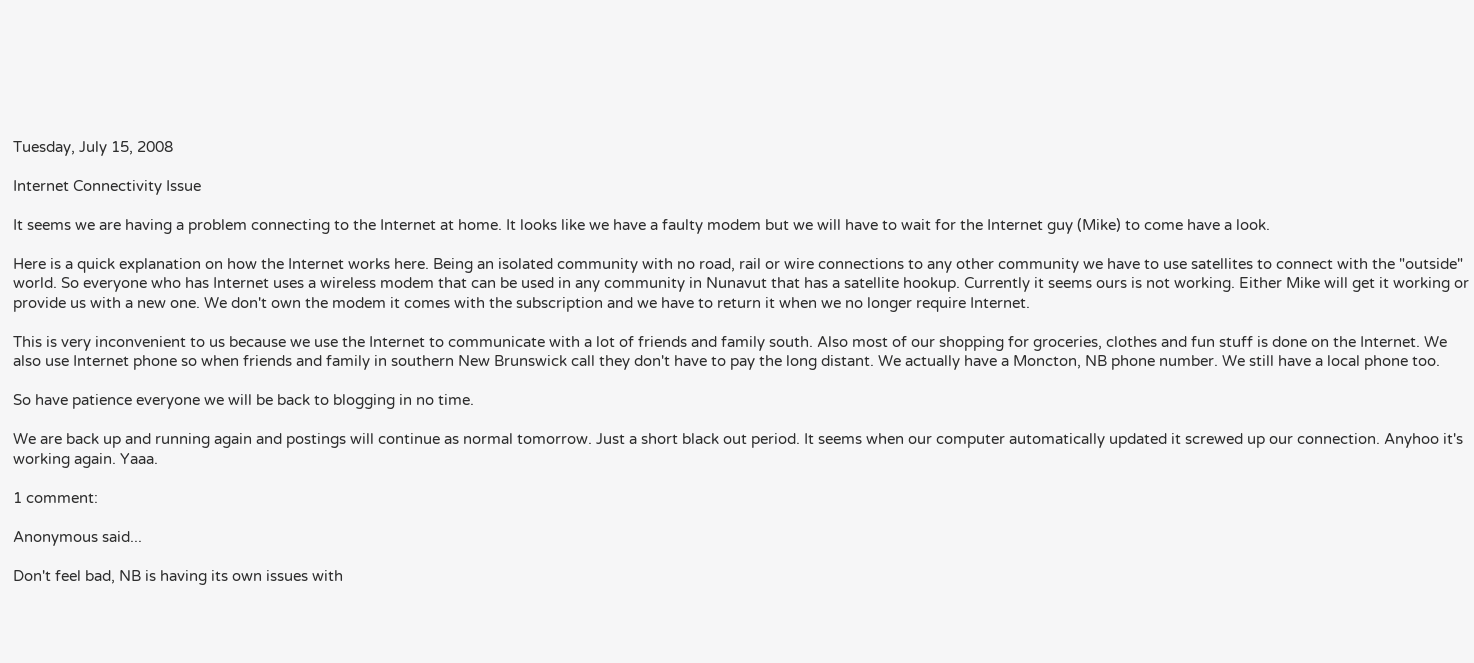Tuesday, July 15, 2008

Internet Connectivity Issue

It seems we are having a problem connecting to the Internet at home. It looks like we have a faulty modem but we will have to wait for the Internet guy (Mike) to come have a look.

Here is a quick explanation on how the Internet works here. Being an isolated community with no road, rail or wire connections to any other community we have to use satellites to connect with the "outside" world. So everyone who has Internet uses a wireless modem that can be used in any community in Nunavut that has a satellite hookup. Currently it seems ours is not working. Either Mike will get it working or provide us with a new one. We don't own the modem it comes with the subscription and we have to return it when we no longer require Internet.

This is very inconvenient to us because we use the Internet to communicate with a lot of friends and family south. Also most of our shopping for groceries, clothes and fun stuff is done on the Internet. We also use Internet phone so when friends and family in southern New Brunswick call they don't have to pay the long distant. We actually have a Moncton, NB phone number. We still have a local phone too.

So have patience everyone we will be back to blogging in no time.

We are back up and running again and postings will continue as normal tomorrow. Just a short black out period. It seems when our computer automatically updated it screwed up our connection. Anyhoo it's working again. Yaaa.

1 comment:

Anonymous said...

Don't feel bad, NB is having its own issues with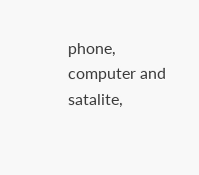phone, computer and satalite,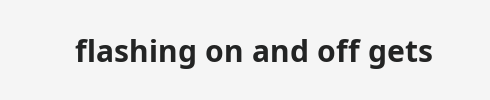flashing on and off gets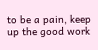to be a pain, keep up the good work